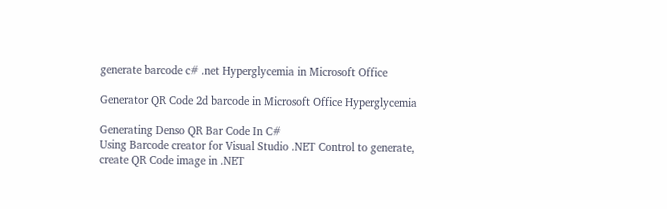generate barcode c# .net Hyperglycemia in Microsoft Office

Generator QR Code 2d barcode in Microsoft Office Hyperglycemia

Generating Denso QR Bar Code In C#
Using Barcode creator for Visual Studio .NET Control to generate, create QR Code image in .NET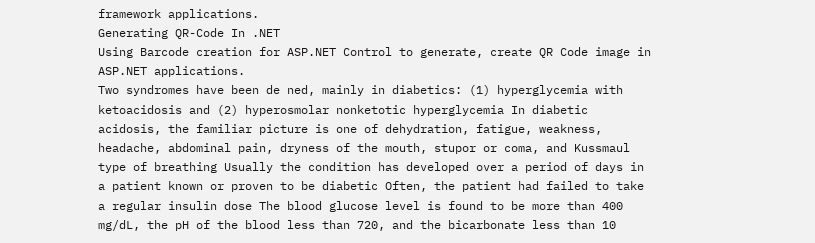framework applications.
Generating QR-Code In .NET
Using Barcode creation for ASP.NET Control to generate, create QR Code image in ASP.NET applications.
Two syndromes have been de ned, mainly in diabetics: (1) hyperglycemia with ketoacidosis and (2) hyperosmolar nonketotic hyperglycemia In diabetic acidosis, the familiar picture is one of dehydration, fatigue, weakness, headache, abdominal pain, dryness of the mouth, stupor or coma, and Kussmaul type of breathing Usually the condition has developed over a period of days in a patient known or proven to be diabetic Often, the patient had failed to take a regular insulin dose The blood glucose level is found to be more than 400 mg/dL, the pH of the blood less than 720, and the bicarbonate less than 10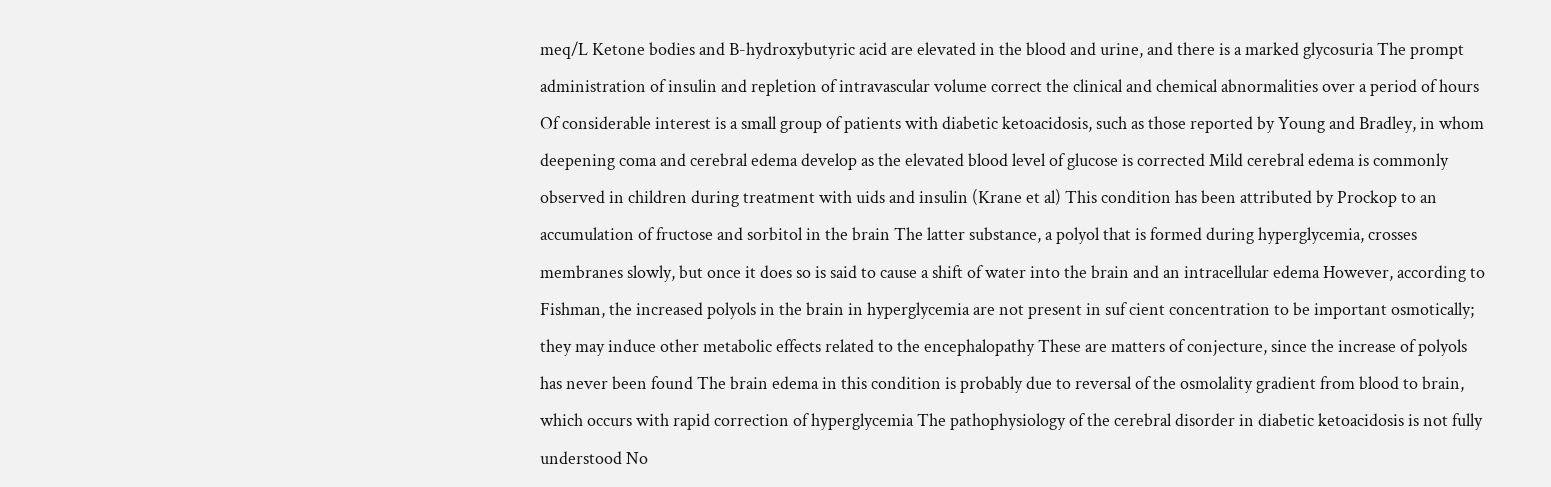meq/L Ketone bodies and B-hydroxybutyric acid are elevated in the blood and urine, and there is a marked glycosuria The prompt administration of insulin and repletion of intravascular volume correct the clinical and chemical abnormalities over a period of hours Of considerable interest is a small group of patients with diabetic ketoacidosis, such as those reported by Young and Bradley, in whom deepening coma and cerebral edema develop as the elevated blood level of glucose is corrected Mild cerebral edema is commonly observed in children during treatment with uids and insulin (Krane et al) This condition has been attributed by Prockop to an accumulation of fructose and sorbitol in the brain The latter substance, a polyol that is formed during hyperglycemia, crosses membranes slowly, but once it does so is said to cause a shift of water into the brain and an intracellular edema However, according to Fishman, the increased polyols in the brain in hyperglycemia are not present in suf cient concentration to be important osmotically; they may induce other metabolic effects related to the encephalopathy These are matters of conjecture, since the increase of polyols has never been found The brain edema in this condition is probably due to reversal of the osmolality gradient from blood to brain, which occurs with rapid correction of hyperglycemia The pathophysiology of the cerebral disorder in diabetic ketoacidosis is not fully understood No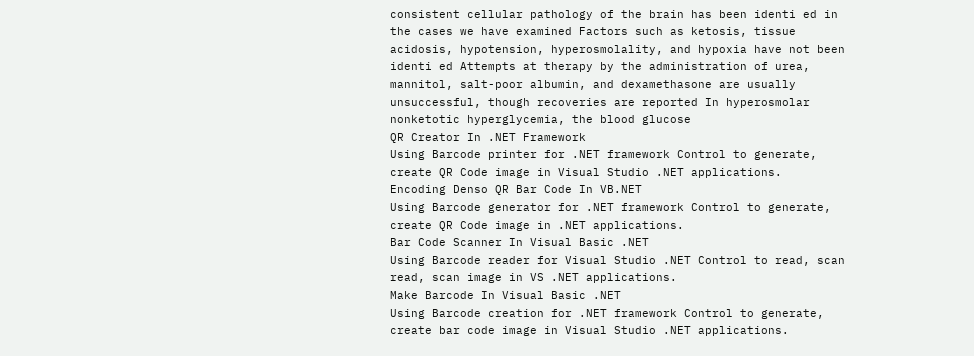consistent cellular pathology of the brain has been identi ed in the cases we have examined Factors such as ketosis, tissue acidosis, hypotension, hyperosmolality, and hypoxia have not been identi ed Attempts at therapy by the administration of urea, mannitol, salt-poor albumin, and dexamethasone are usually unsuccessful, though recoveries are reported In hyperosmolar nonketotic hyperglycemia, the blood glucose
QR Creator In .NET Framework
Using Barcode printer for .NET framework Control to generate, create QR Code image in Visual Studio .NET applications.
Encoding Denso QR Bar Code In VB.NET
Using Barcode generator for .NET framework Control to generate, create QR Code image in .NET applications.
Bar Code Scanner In Visual Basic .NET
Using Barcode reader for Visual Studio .NET Control to read, scan read, scan image in VS .NET applications.
Make Barcode In Visual Basic .NET
Using Barcode creation for .NET framework Control to generate, create bar code image in Visual Studio .NET applications.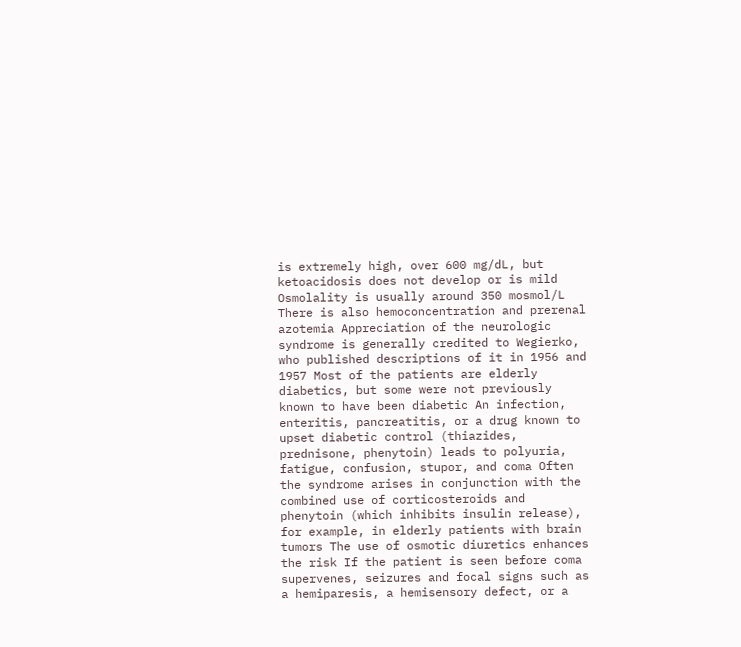is extremely high, over 600 mg/dL, but ketoacidosis does not develop or is mild Osmolality is usually around 350 mosmol/L There is also hemoconcentration and prerenal azotemia Appreciation of the neurologic syndrome is generally credited to Wegierko, who published descriptions of it in 1956 and 1957 Most of the patients are elderly diabetics, but some were not previously known to have been diabetic An infection, enteritis, pancreatitis, or a drug known to upset diabetic control (thiazides, prednisone, phenytoin) leads to polyuria, fatigue, confusion, stupor, and coma Often the syndrome arises in conjunction with the combined use of corticosteroids and phenytoin (which inhibits insulin release), for example, in elderly patients with brain tumors The use of osmotic diuretics enhances the risk If the patient is seen before coma supervenes, seizures and focal signs such as a hemiparesis, a hemisensory defect, or a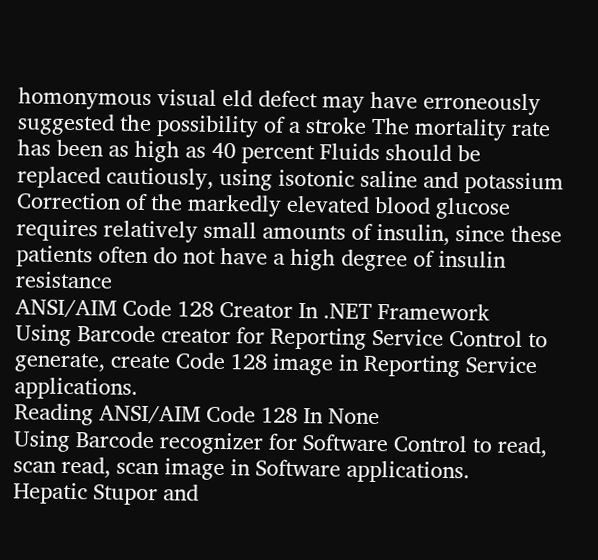homonymous visual eld defect may have erroneously suggested the possibility of a stroke The mortality rate has been as high as 40 percent Fluids should be replaced cautiously, using isotonic saline and potassium Correction of the markedly elevated blood glucose requires relatively small amounts of insulin, since these patients often do not have a high degree of insulin resistance
ANSI/AIM Code 128 Creator In .NET Framework
Using Barcode creator for Reporting Service Control to generate, create Code 128 image in Reporting Service applications.
Reading ANSI/AIM Code 128 In None
Using Barcode recognizer for Software Control to read, scan read, scan image in Software applications.
Hepatic Stupor and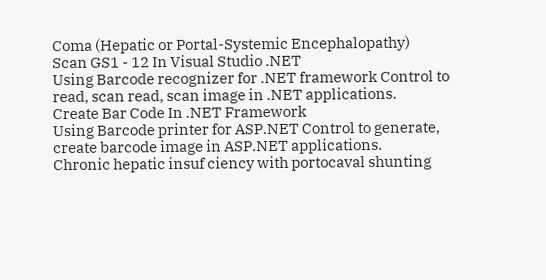Coma (Hepatic or Portal-Systemic Encephalopathy)
Scan GS1 - 12 In Visual Studio .NET
Using Barcode recognizer for .NET framework Control to read, scan read, scan image in .NET applications.
Create Bar Code In .NET Framework
Using Barcode printer for ASP.NET Control to generate, create barcode image in ASP.NET applications.
Chronic hepatic insuf ciency with portocaval shunting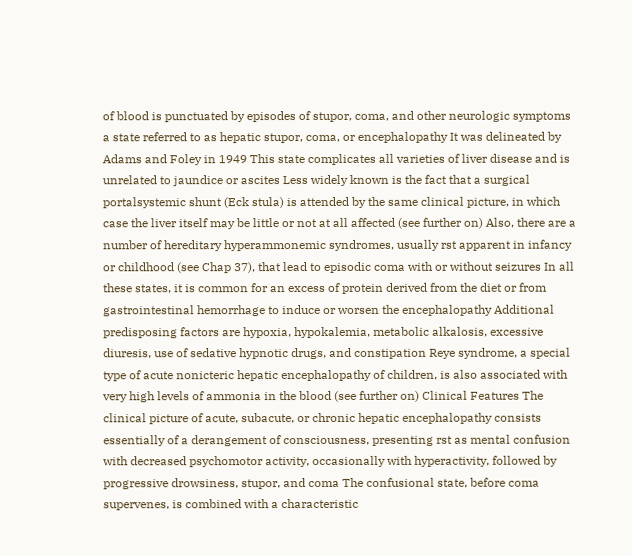of blood is punctuated by episodes of stupor, coma, and other neurologic symptoms a state referred to as hepatic stupor, coma, or encephalopathy It was delineated by Adams and Foley in 1949 This state complicates all varieties of liver disease and is unrelated to jaundice or ascites Less widely known is the fact that a surgical portalsystemic shunt (Eck stula) is attended by the same clinical picture, in which case the liver itself may be little or not at all affected (see further on) Also, there are a number of hereditary hyperammonemic syndromes, usually rst apparent in infancy or childhood (see Chap 37), that lead to episodic coma with or without seizures In all these states, it is common for an excess of protein derived from the diet or from gastrointestinal hemorrhage to induce or worsen the encephalopathy Additional predisposing factors are hypoxia, hypokalemia, metabolic alkalosis, excessive diuresis, use of sedative hypnotic drugs, and constipation Reye syndrome, a special type of acute nonicteric hepatic encephalopathy of children, is also associated with very high levels of ammonia in the blood (see further on) Clinical Features The clinical picture of acute, subacute, or chronic hepatic encephalopathy consists essentially of a derangement of consciousness, presenting rst as mental confusion with decreased psychomotor activity, occasionally with hyperactivity, followed by progressive drowsiness, stupor, and coma The confusional state, before coma supervenes, is combined with a characteristic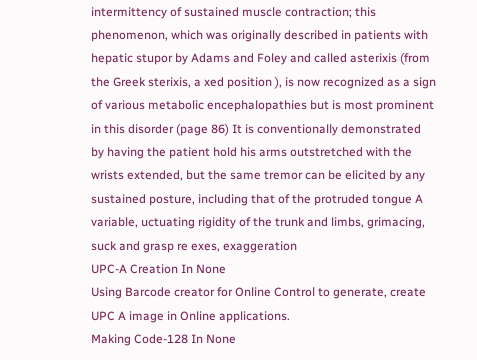intermittency of sustained muscle contraction; this phenomenon, which was originally described in patients with hepatic stupor by Adams and Foley and called asterixis (from the Greek sterixis, a xed position ), is now recognized as a sign of various metabolic encephalopathies but is most prominent in this disorder (page 86) It is conventionally demonstrated by having the patient hold his arms outstretched with the wrists extended, but the same tremor can be elicited by any sustained posture, including that of the protruded tongue A variable, uctuating rigidity of the trunk and limbs, grimacing, suck and grasp re exes, exaggeration
UPC-A Creation In None
Using Barcode creator for Online Control to generate, create UPC A image in Online applications.
Making Code-128 In None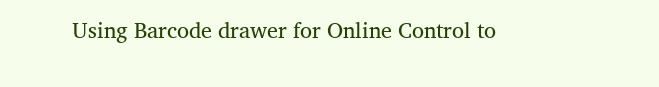Using Barcode drawer for Online Control to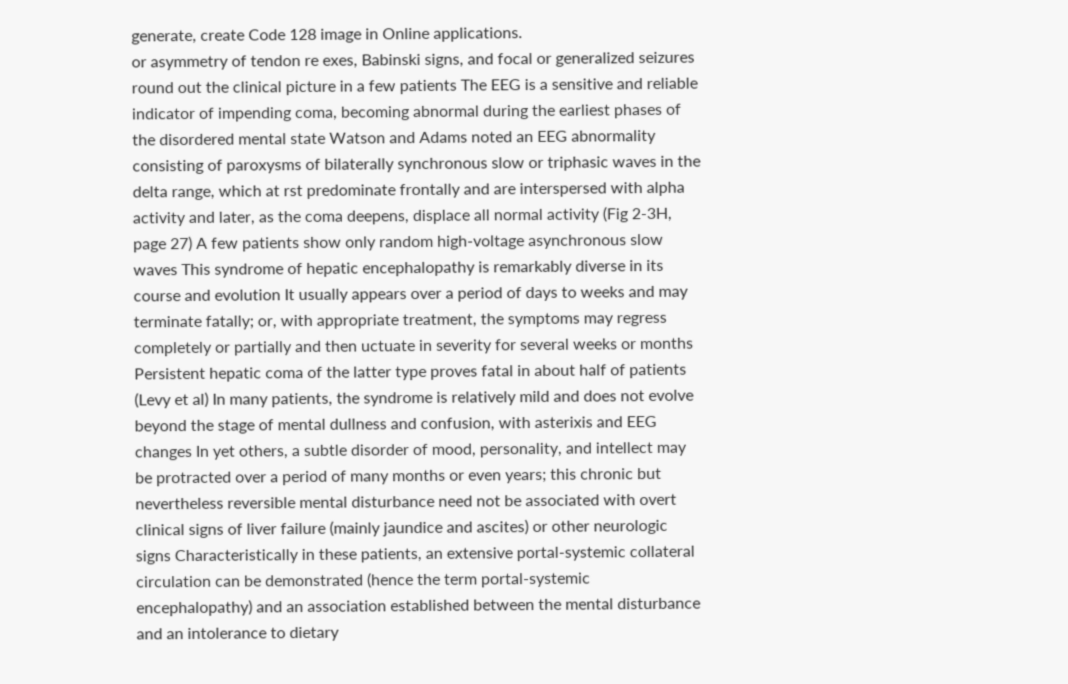generate, create Code 128 image in Online applications.
or asymmetry of tendon re exes, Babinski signs, and focal or generalized seizures round out the clinical picture in a few patients The EEG is a sensitive and reliable indicator of impending coma, becoming abnormal during the earliest phases of the disordered mental state Watson and Adams noted an EEG abnormality consisting of paroxysms of bilaterally synchronous slow or triphasic waves in the delta range, which at rst predominate frontally and are interspersed with alpha activity and later, as the coma deepens, displace all normal activity (Fig 2-3H, page 27) A few patients show only random high-voltage asynchronous slow waves This syndrome of hepatic encephalopathy is remarkably diverse in its course and evolution It usually appears over a period of days to weeks and may terminate fatally; or, with appropriate treatment, the symptoms may regress completely or partially and then uctuate in severity for several weeks or months Persistent hepatic coma of the latter type proves fatal in about half of patients (Levy et al) In many patients, the syndrome is relatively mild and does not evolve beyond the stage of mental dullness and confusion, with asterixis and EEG changes In yet others, a subtle disorder of mood, personality, and intellect may be protracted over a period of many months or even years; this chronic but nevertheless reversible mental disturbance need not be associated with overt clinical signs of liver failure (mainly jaundice and ascites) or other neurologic signs Characteristically in these patients, an extensive portal-systemic collateral circulation can be demonstrated (hence the term portal-systemic encephalopathy) and an association established between the mental disturbance and an intolerance to dietary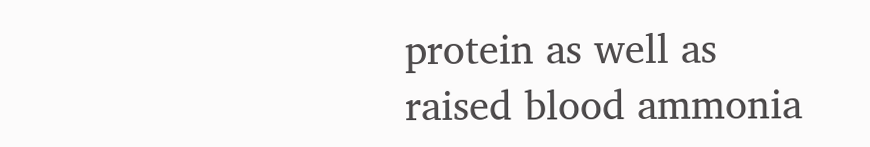protein as well as raised blood ammonia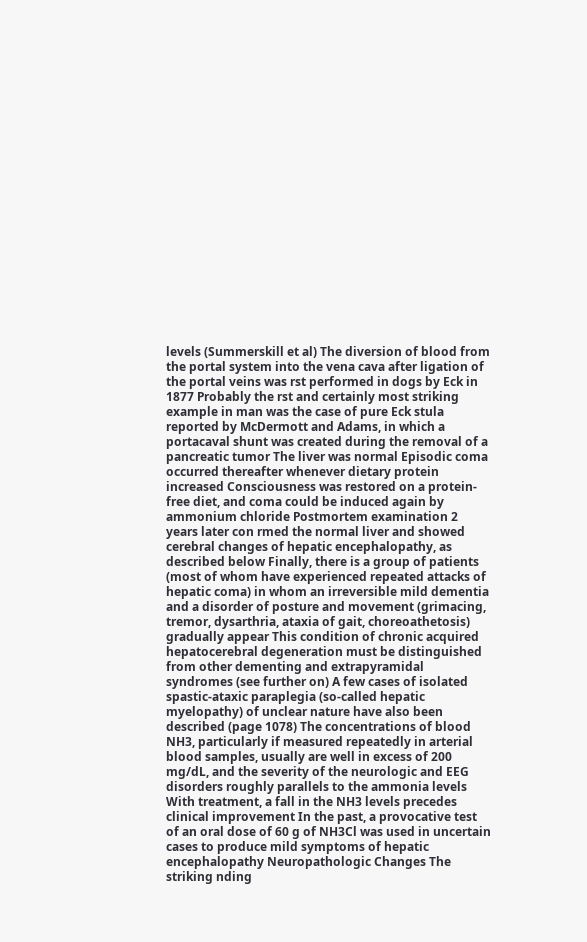levels (Summerskill et al) The diversion of blood from the portal system into the vena cava after ligation of the portal veins was rst performed in dogs by Eck in 1877 Probably the rst and certainly most striking example in man was the case of pure Eck stula reported by McDermott and Adams, in which a portacaval shunt was created during the removal of a pancreatic tumor The liver was normal Episodic coma occurred thereafter whenever dietary protein increased Consciousness was restored on a protein-free diet, and coma could be induced again by ammonium chloride Postmortem examination 2 years later con rmed the normal liver and showed cerebral changes of hepatic encephalopathy, as described below Finally, there is a group of patients (most of whom have experienced repeated attacks of hepatic coma) in whom an irreversible mild dementia and a disorder of posture and movement (grimacing, tremor, dysarthria, ataxia of gait, choreoathetosis) gradually appear This condition of chronic acquired hepatocerebral degeneration must be distinguished from other dementing and extrapyramidal syndromes (see further on) A few cases of isolated spastic-ataxic paraplegia (so-called hepatic myelopathy) of unclear nature have also been described (page 1078) The concentrations of blood NH3, particularly if measured repeatedly in arterial blood samples, usually are well in excess of 200 mg/dL, and the severity of the neurologic and EEG disorders roughly parallels to the ammonia levels With treatment, a fall in the NH3 levels precedes clinical improvement In the past, a provocative test of an oral dose of 60 g of NH3Cl was used in uncertain cases to produce mild symptoms of hepatic encephalopathy Neuropathologic Changes The striking nding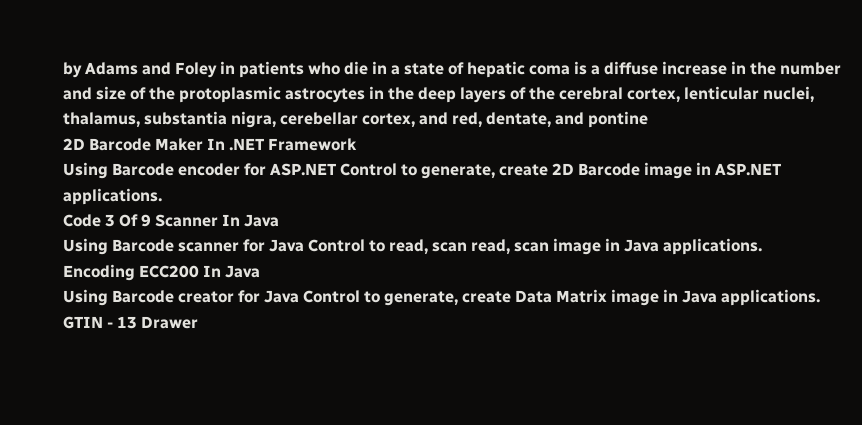by Adams and Foley in patients who die in a state of hepatic coma is a diffuse increase in the number and size of the protoplasmic astrocytes in the deep layers of the cerebral cortex, lenticular nuclei, thalamus, substantia nigra, cerebellar cortex, and red, dentate, and pontine
2D Barcode Maker In .NET Framework
Using Barcode encoder for ASP.NET Control to generate, create 2D Barcode image in ASP.NET applications.
Code 3 Of 9 Scanner In Java
Using Barcode scanner for Java Control to read, scan read, scan image in Java applications.
Encoding ECC200 In Java
Using Barcode creator for Java Control to generate, create Data Matrix image in Java applications.
GTIN - 13 Drawer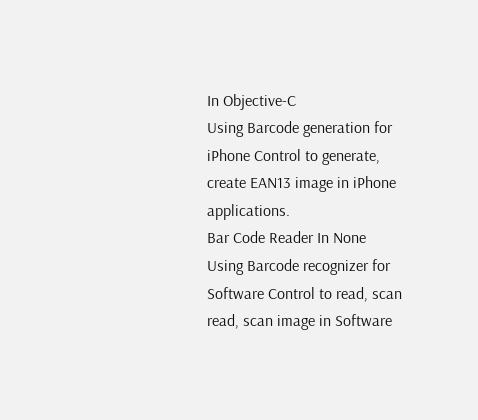In Objective-C
Using Barcode generation for iPhone Control to generate, create EAN13 image in iPhone applications.
Bar Code Reader In None
Using Barcode recognizer for Software Control to read, scan read, scan image in Software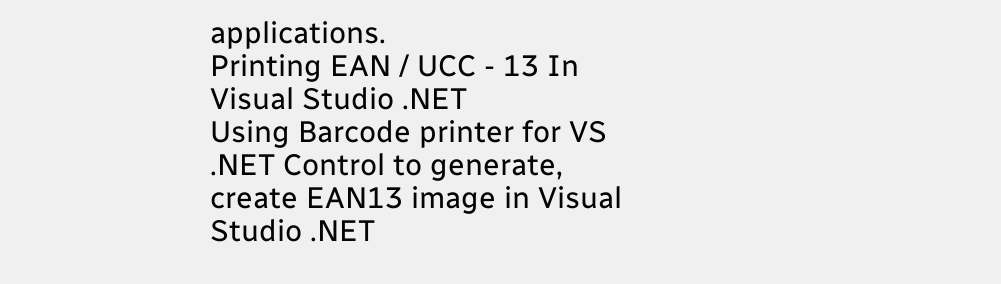applications.
Printing EAN / UCC - 13 In Visual Studio .NET
Using Barcode printer for VS .NET Control to generate, create EAN13 image in Visual Studio .NET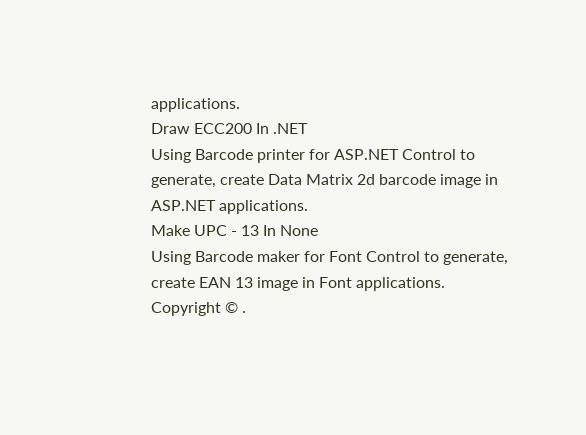applications.
Draw ECC200 In .NET
Using Barcode printer for ASP.NET Control to generate, create Data Matrix 2d barcode image in ASP.NET applications.
Make UPC - 13 In None
Using Barcode maker for Font Control to generate, create EAN 13 image in Font applications.
Copyright © .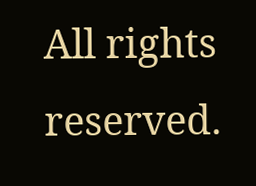All rights reserved.